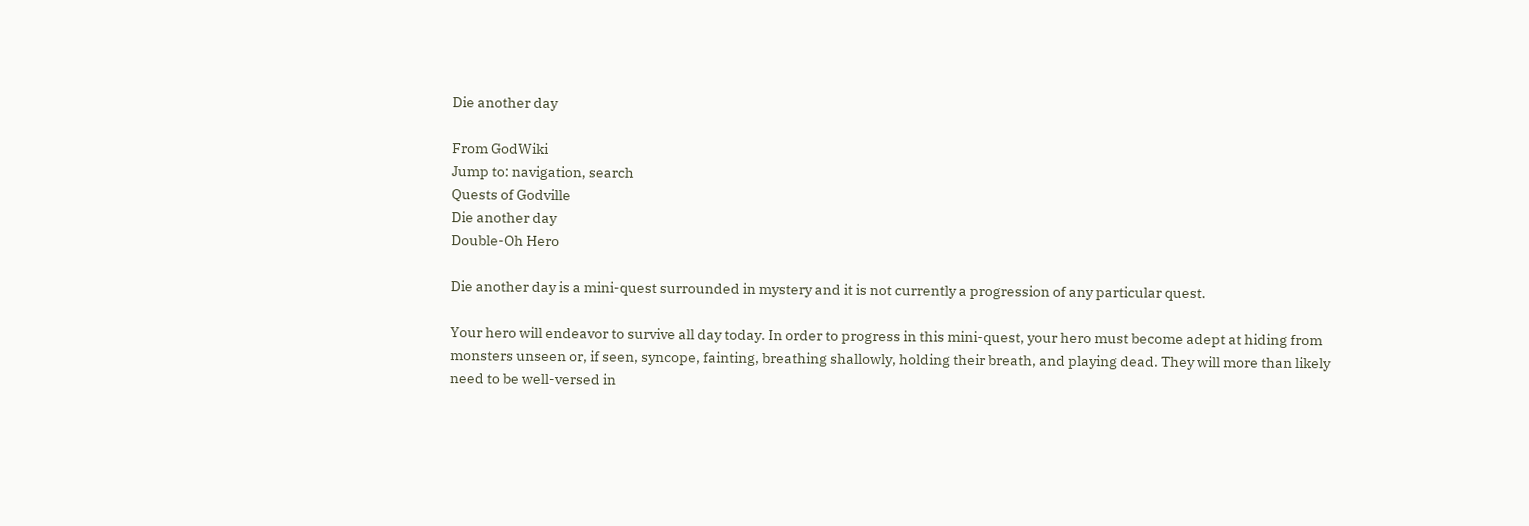Die another day

From GodWiki
Jump to: navigation, search
Quests of Godville
Die another day
Double-Oh Hero

Die another day is a mini-quest surrounded in mystery and it is not currently a progression of any particular quest.

Your hero will endeavor to survive all day today. In order to progress in this mini-quest, your hero must become adept at hiding from monsters unseen or, if seen, syncope, fainting, breathing shallowly, holding their breath, and playing dead. They will more than likely need to be well-versed in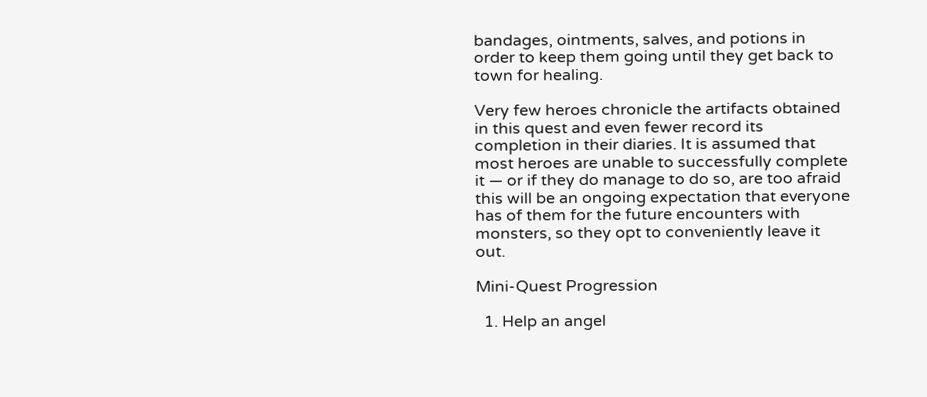bandages, ointments, salves, and potions in order to keep them going until they get back to town for healing.

Very few heroes chronicle the artifacts obtained in this quest and even fewer record its completion in their diaries. It is assumed that most heroes are unable to successfully complete it — or if they do manage to do so, are too afraid this will be an ongoing expectation that everyone has of them for the future encounters with monsters, so they opt to conveniently leave it out.

Mini-Quest Progression

  1. Help an angel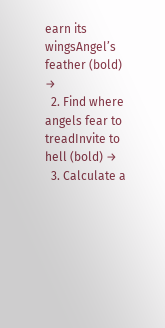earn its wingsAngel’s feather (bold) →
  2. Find where angels fear to treadInvite to hell (bold) →
  3. Calculate a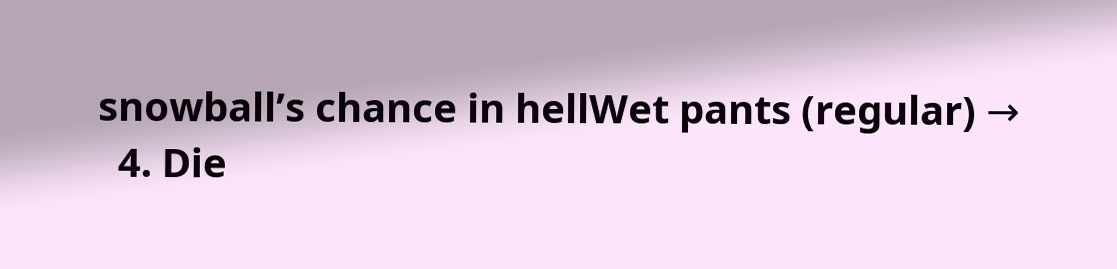snowball’s chance in hellWet pants (regular) →
  4. Die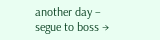another day – segue to boss →